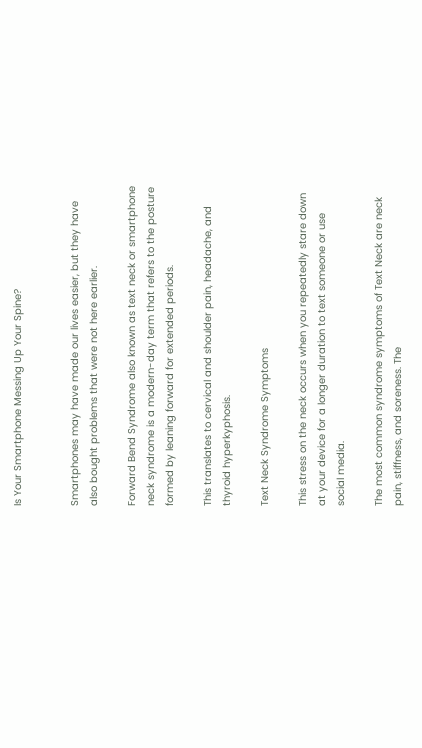Is Your Smartphone Messing Up Your Spine?


Smartphones may have made our lives easier, but they have also bought problems that were not here earlier.

Forward Bend Syndrome also known as text neck or smartphone neck syndrome is a modern-day term that refers to the posture formed by leaning forward for extended periods.

This translates to cervical and shoulder pain, headache, and thyroid hyperkyphosis.

Text Neck Syndrome Symptoms

This stress on the neck occurs when you repeatedly stare down at your device for a longer duration to text someone or use social media.

The most common syndrome symptoms of Text Neck are neck pain, stiffness, and soreness. The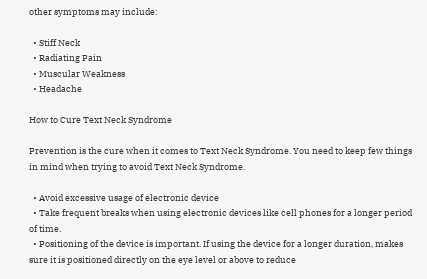other symptoms may include:

  • Stiff Neck
  • Radiating Pain
  • Muscular Weakness
  • Headache

How to Cure Text Neck Syndrome

Prevention is the cure when it comes to Text Neck Syndrome. You need to keep few things in mind when trying to avoid Text Neck Syndrome.

  • Avoid excessive usage of electronic device
  • Take frequent breaks when using electronic devices like cell phones for a longer period of time.
  • Positioning of the device is important. If using the device for a longer duration, makes sure it is positioned directly on the eye level or above to reduce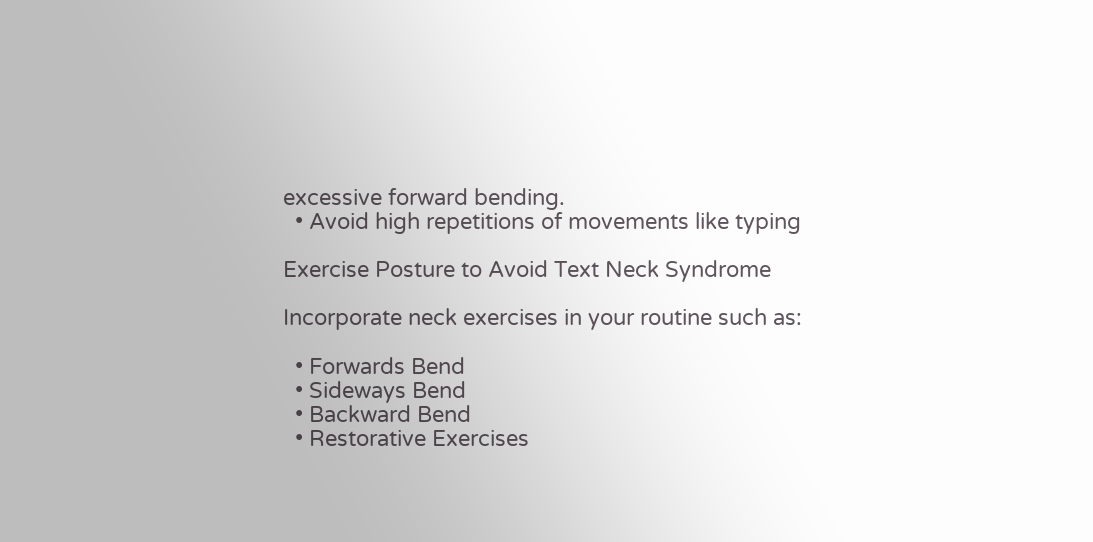excessive forward bending.
  • Avoid high repetitions of movements like typing

Exercise Posture to Avoid Text Neck Syndrome

Incorporate neck exercises in your routine such as:

  • Forwards Bend
  • Sideways Bend
  • Backward Bend
  • Restorative Exercises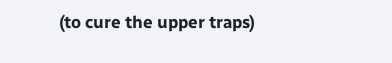(to cure the upper traps)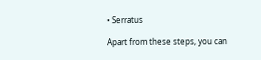• Serratus

Apart from these steps, you can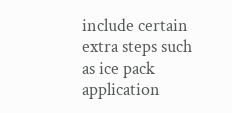include certain extra steps such as ice pack application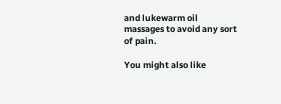and lukewarm oil massages to avoid any sort of pain.

You might also like